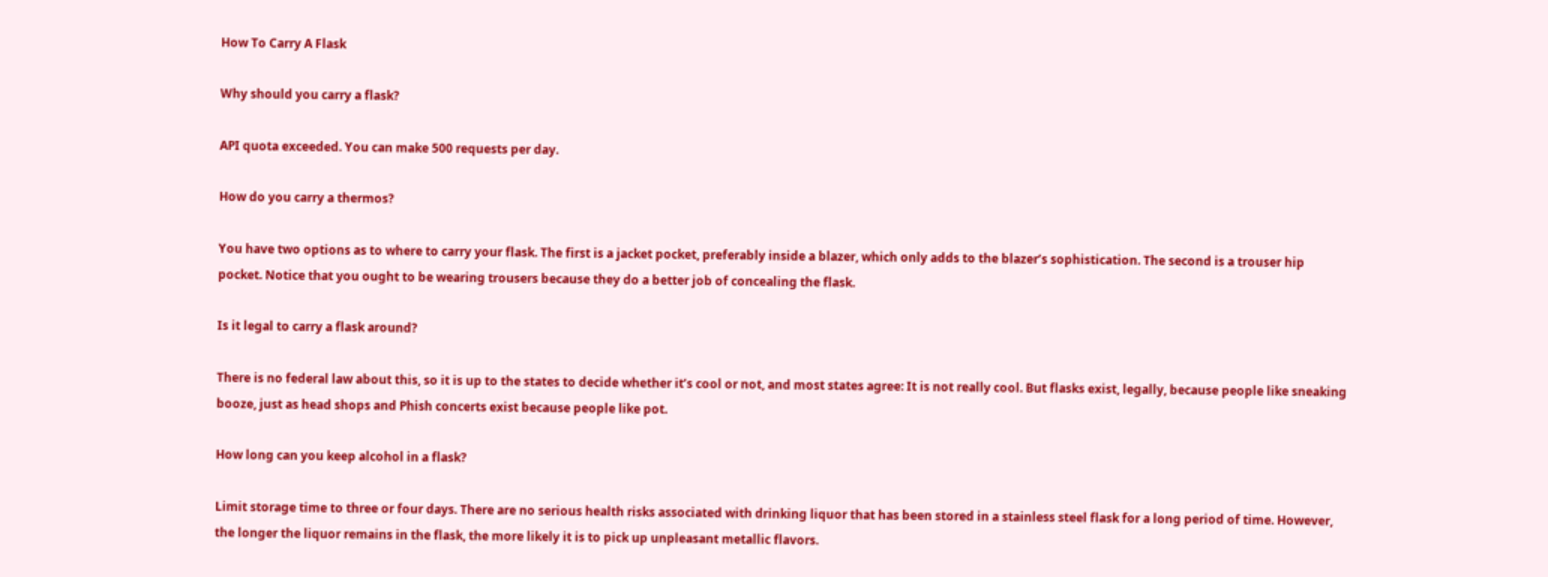How To Carry A Flask

Why should you carry a flask?

API quota exceeded. You can make 500 requests per day.

How do you carry a thermos?

You have two options as to where to carry your flask. The first is a jacket pocket, preferably inside a blazer, which only adds to the blazer’s sophistication. The second is a trouser hip pocket. Notice that you ought to be wearing trousers because they do a better job of concealing the flask.

Is it legal to carry a flask around?

There is no federal law about this, so it is up to the states to decide whether it’s cool or not, and most states agree: It is not really cool. But flasks exist, legally, because people like sneaking booze, just as head shops and Phish concerts exist because people like pot.

How long can you keep alcohol in a flask?

Limit storage time to three or four days. There are no serious health risks associated with drinking liquor that has been stored in a stainless steel flask for a long period of time. However, the longer the liquor remains in the flask, the more likely it is to pick up unpleasant metallic flavors.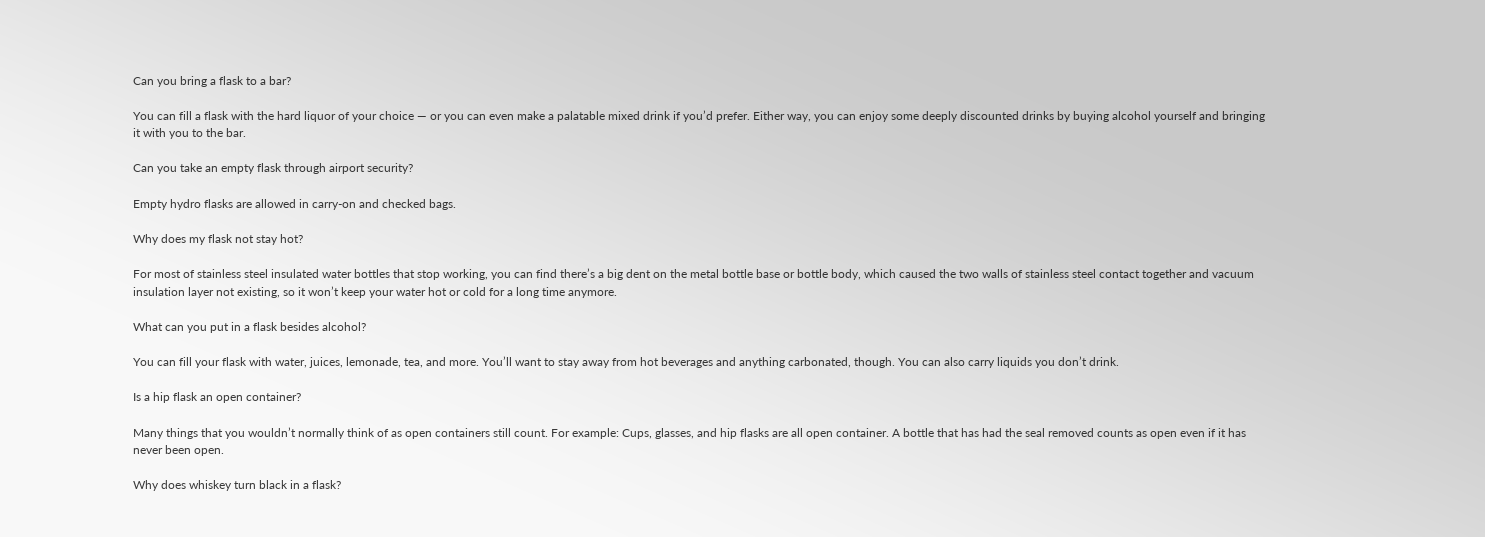Can you bring a flask to a bar?

You can fill a flask with the hard liquor of your choice — or you can even make a palatable mixed drink if you’d prefer. Either way, you can enjoy some deeply discounted drinks by buying alcohol yourself and bringing it with you to the bar.

Can you take an empty flask through airport security?

Empty hydro flasks are allowed in carry-on and checked bags.

Why does my flask not stay hot?

For most of stainless steel insulated water bottles that stop working, you can find there’s a big dent on the metal bottle base or bottle body, which caused the two walls of stainless steel contact together and vacuum insulation layer not existing, so it won’t keep your water hot or cold for a long time anymore.

What can you put in a flask besides alcohol?

You can fill your flask with water, juices, lemonade, tea, and more. You’ll want to stay away from hot beverages and anything carbonated, though. You can also carry liquids you don’t drink.

Is a hip flask an open container?

Many things that you wouldn’t normally think of as open containers still count. For example: Cups, glasses, and hip flasks are all open container. A bottle that has had the seal removed counts as open even if it has never been open.

Why does whiskey turn black in a flask?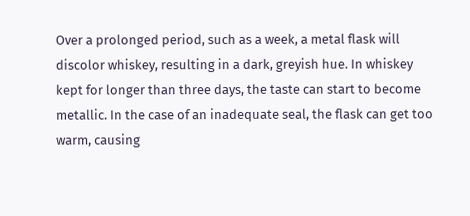Over a prolonged period, such as a week, a metal flask will discolor whiskey, resulting in a dark, greyish hue. In whiskey kept for longer than three days, the taste can start to become metallic. In the case of an inadequate seal, the flask can get too warm, causing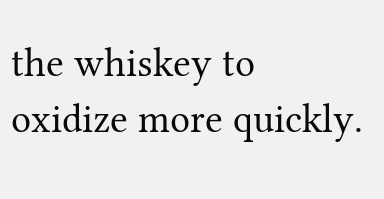the whiskey to oxidize more quickly.